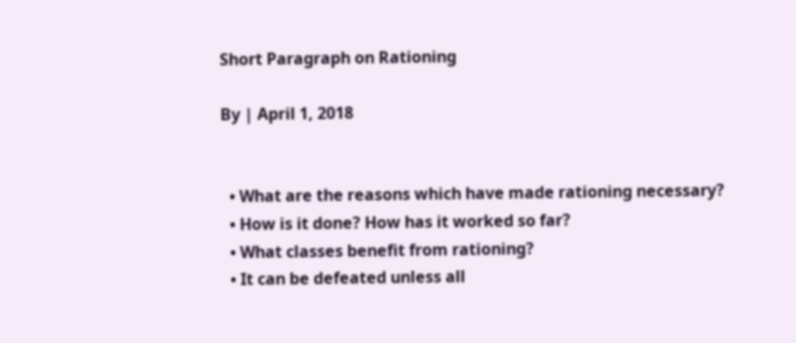Short Paragraph on Rationing

By | April 1, 2018


  • What are the reasons which have made rationing necessary?
  • How is it done? How has it worked so far?
  • What classes benefit from rationing?
  • It can be defeated unless all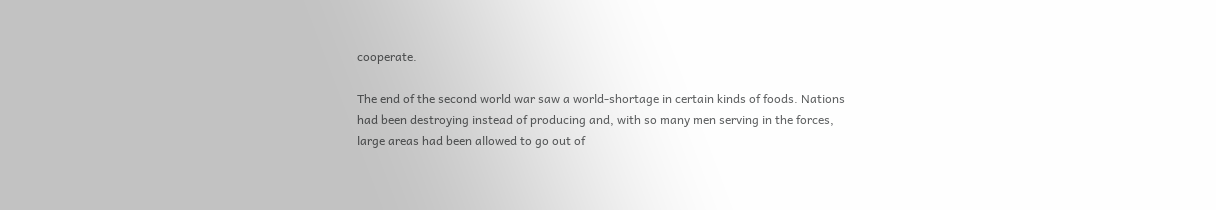cooperate.

The end of the second world war saw a world-shortage in certain kinds of foods. Nations had been destroying instead of producing and, with so many men serving in the forces, large areas had been allowed to go out of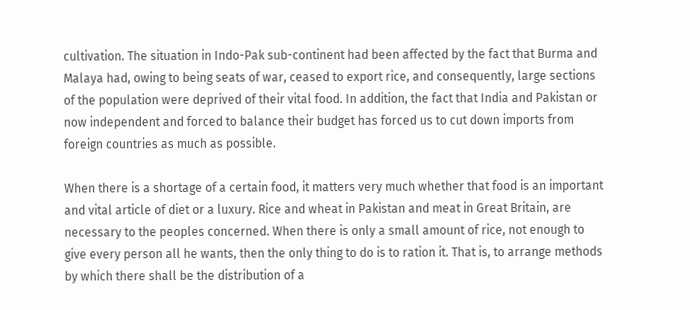cultivation. The situation in Indo-Pak sub-continent had been affected by the fact that Burma and Malaya had, owing to being seats of war, ceased to export rice, and consequently, large sections of the population were deprived of their vital food. In addition, the fact that India and Pakistan or now independent and forced to balance their budget has forced us to cut down imports from foreign countries as much as possible.

When there is a shortage of a certain food, it matters very much whether that food is an important and vital article of diet or a luxury. Rice and wheat in Pakistan and meat in Great Britain, are necessary to the peoples concerned. When there is only a small amount of rice, not enough to give every person all he wants, then the only thing to do is to ration it. That is, to arrange methods by which there shall be the distribution of a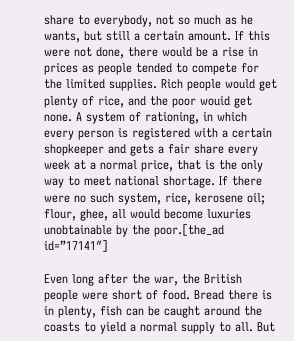share to everybody, not so much as he wants, but still a certain amount. If this were not done, there would be a rise in prices as people tended to compete for the limited supplies. Rich people would get plenty of rice, and the poor wouid get none. A system of rationing, in which every person is registered with a certain shopkeeper and gets a fair share every week at a normal price, that is the only way to meet national shortage. If there were no such system, rice, kerosene oil; flour, ghee, all would become luxuries unobtainable by the poor.[the_ad id=”17141″]

Even long after the war, the British people were short of food. Bread there is in plenty, fish can be caught around the coasts to yield a normal supply to all. But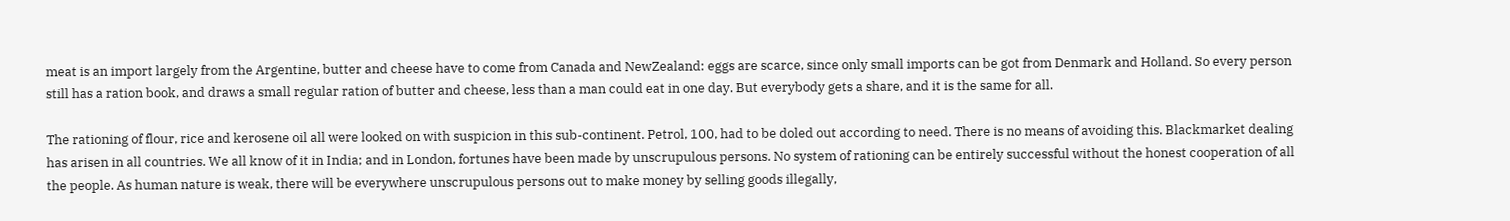meat is an import largely from the Argentine, butter and cheese have to come from Canada and NewZealand: eggs are scarce, since only small imports can be got from Denmark and Holland. So every person still has a ration book, and draws a small regular ration of butter and cheese, less than a man could eat in one day. But everybody gets a share, and it is the same for all.

The rationing of flour, rice and kerosene oil all were looked on with suspicion in this sub-continent. Petrol, 100, had to be doled out according to need. There is no means of avoiding this. Blackmarket dealing has arisen in all countries. We all know of it in India; and in London, fortunes have been made by unscrupulous persons. No system of rationing can be entirely successful without the honest cooperation of all the people. As human nature is weak, there will be everywhere unscrupulous persons out to make money by selling goods illegally,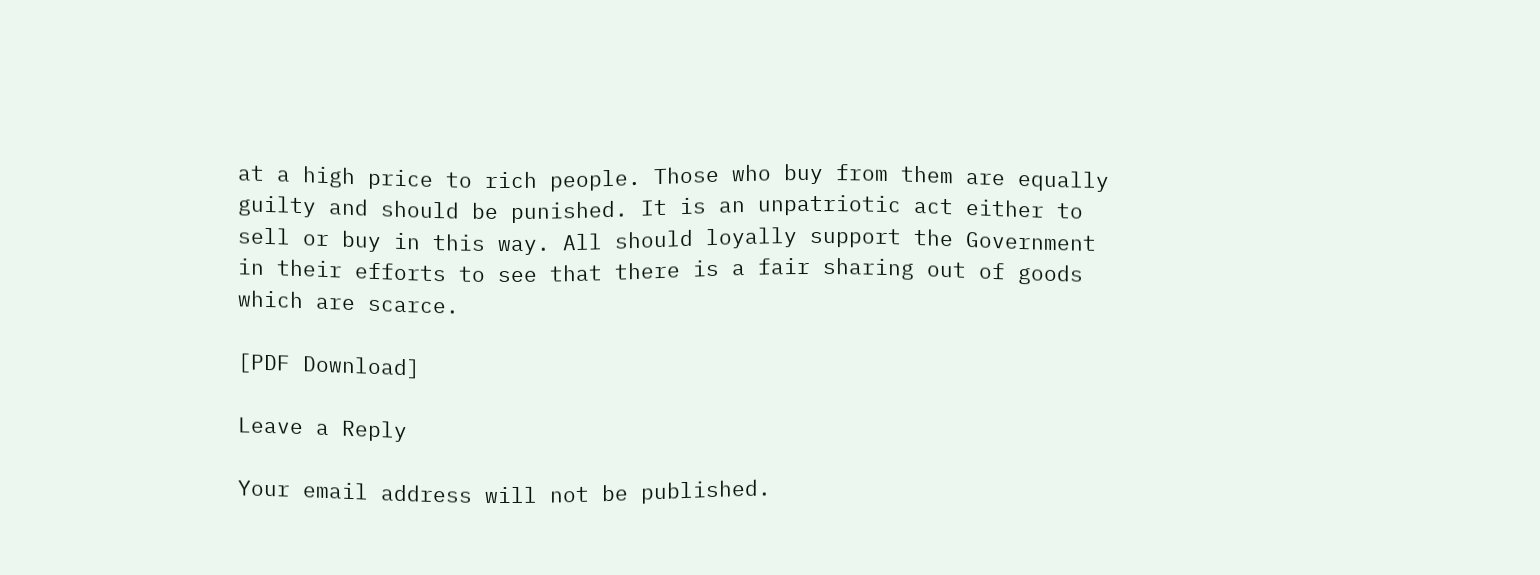at a high price to rich people. Those who buy from them are equally guilty and should be punished. It is an unpatriotic act either to sell or buy in this way. All should loyally support the Government in their efforts to see that there is a fair sharing out of goods which are scarce.

[PDF Download]

Leave a Reply

Your email address will not be published.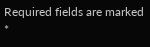Required fields are marked *